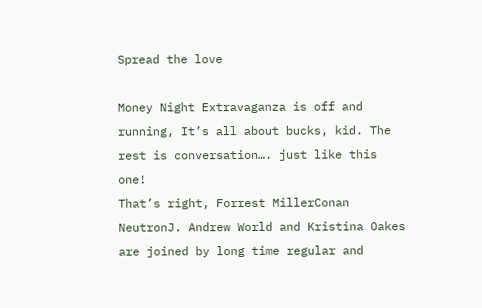Spread the love

Money Night Extravaganza is off and running, It’s all about bucks, kid. The rest is conversation…. just like this one!
That’s right, Forrest MillerConan NeutronJ. Andrew World and Kristina Oakes are joined by long time regular and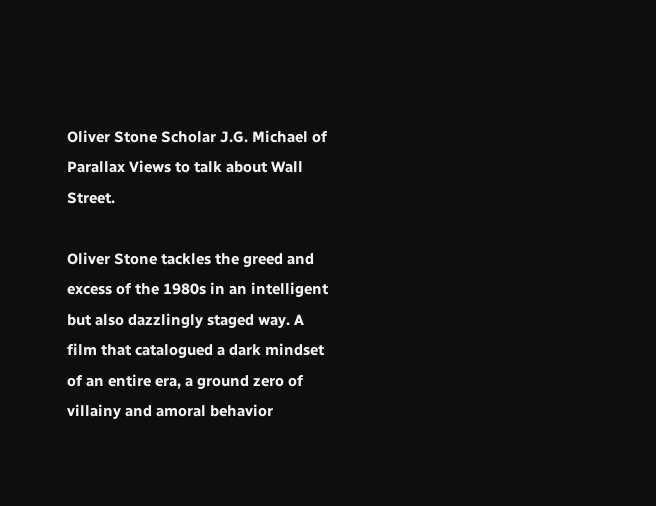Oliver Stone Scholar J.G. Michael of Parallax Views to talk about Wall Street.

Oliver Stone tackles the greed and excess of the 1980s in an intelligent but also dazzlingly staged way. A film that catalogued a dark mindset of an entire era, a ground zero of villainy and amoral behavior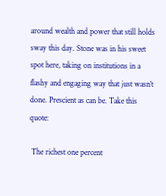around wealth and power that still holds sway this day. Stone was in his sweet spot here, taking on institutions in a flashy and engaging way that just wasn’t done. Prescient as can be. Take this quote:

 The richest one percent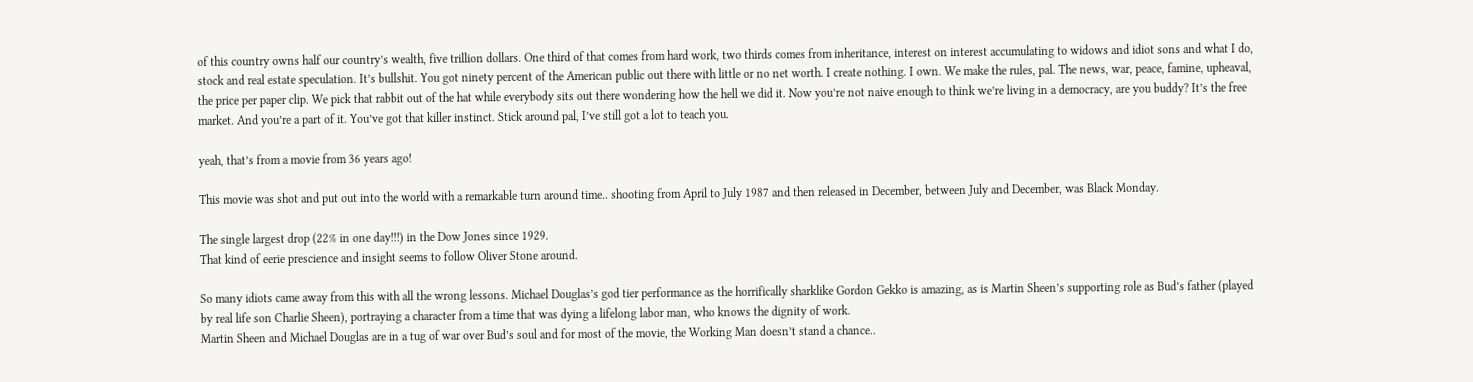of this country owns half our country’s wealth, five trillion dollars. One third of that comes from hard work, two thirds comes from inheritance, interest on interest accumulating to widows and idiot sons and what I do, stock and real estate speculation. It’s bullshit. You got ninety percent of the American public out there with little or no net worth. I create nothing. I own. We make the rules, pal. The news, war, peace, famine, upheaval, the price per paper clip. We pick that rabbit out of the hat while everybody sits out there wondering how the hell we did it. Now you’re not naive enough to think we’re living in a democracy, are you buddy? It’s the free market. And you’re a part of it. You’ve got that killer instinct. Stick around pal, I’ve still got a lot to teach you.

yeah, that’s from a movie from 36 years ago!

This movie was shot and put out into the world with a remarkable turn around time.. shooting from April to July 1987 and then released in December, between July and December, was Black Monday.

The single largest drop (22% in one day!!!) in the Dow Jones since 1929.
That kind of eerie prescience and insight seems to follow Oliver Stone around.

So many idiots came away from this with all the wrong lessons. Michael Douglas’s god tier performance as the horrifically sharklike Gordon Gekko is amazing, as is Martin Sheen’s supporting role as Bud’s father (played by real life son Charlie Sheen), portraying a character from a time that was dying a lifelong labor man, who knows the dignity of work.
Martin Sheen and Michael Douglas are in a tug of war over Bud’s soul and for most of the movie, the Working Man doesn’t stand a chance..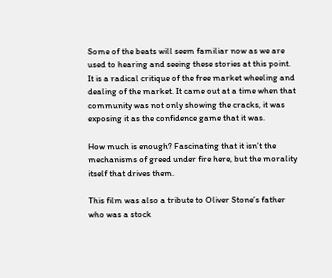Some of the beats will seem familiar now as we are used to hearing and seeing these stories at this point. It is a radical critique of the free market wheeling and dealing of the market. It came out at a time when that community was not only showing the cracks, it was exposing it as the confidence game that it was.

How much is enough? Fascinating that it isn’t the mechanisms of greed under fire here, but the morality itself that drives them.

This film was also a tribute to Oliver Stone’s father who was a stock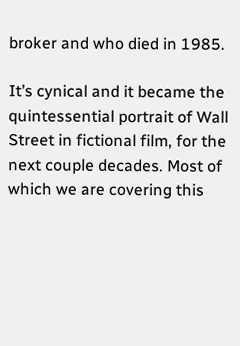broker and who died in 1985.

It’s cynical and it became the quintessential portrait of Wall Street in fictional film, for the next couple decades. Most of which we are covering this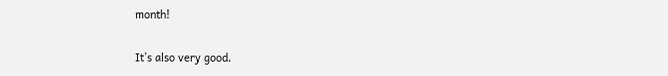month!

It’s also very good.